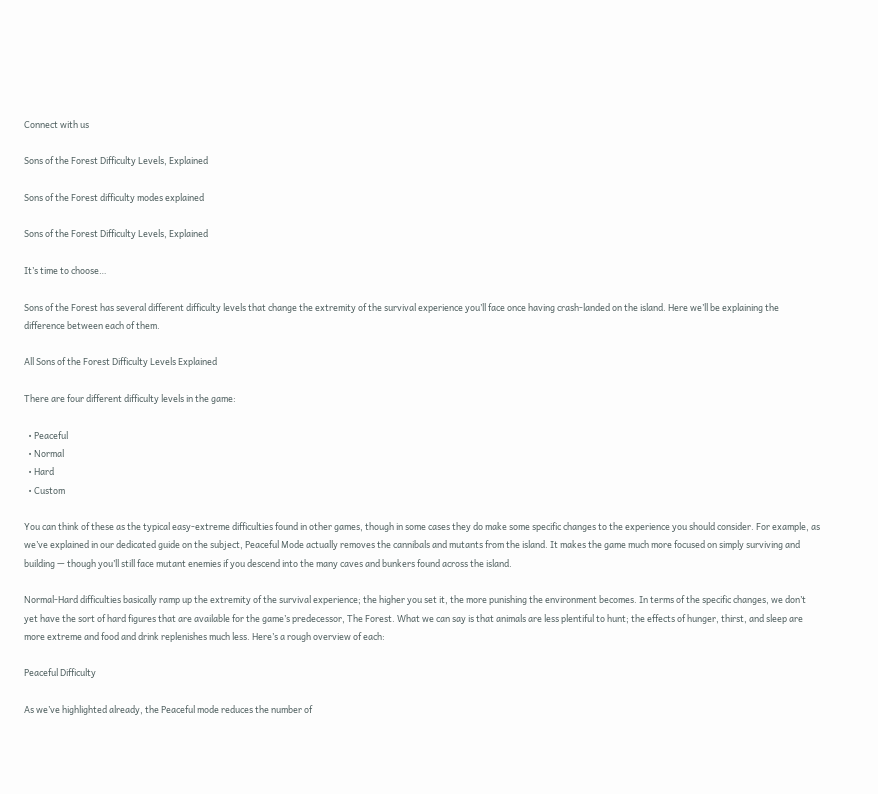Connect with us

Sons of the Forest Difficulty Levels, Explained

Sons of the Forest difficulty modes explained

Sons of the Forest Difficulty Levels, Explained

It’s time to choose…

Sons of the Forest has several different difficulty levels that change the extremity of the survival experience you’ll face once having crash-landed on the island. Here we’ll be explaining the difference between each of them.

All Sons of the Forest Difficulty Levels Explained

There are four different difficulty levels in the game:

  • Peaceful
  • Normal
  • Hard
  • Custom

You can think of these as the typical easy-extreme difficulties found in other games, though in some cases they do make some specific changes to the experience you should consider. For example, as we’ve explained in our dedicated guide on the subject, Peaceful Mode actually removes the cannibals and mutants from the island. It makes the game much more focused on simply surviving and building — though you’ll still face mutant enemies if you descend into the many caves and bunkers found across the island.

Normal-Hard difficulties basically ramp up the extremity of the survival experience; the higher you set it, the more punishing the environment becomes. In terms of the specific changes, we don’t yet have the sort of hard figures that are available for the game’s predecessor, The Forest. What we can say is that animals are less plentiful to hunt; the effects of hunger, thirst, and sleep are more extreme and food and drink replenishes much less. Here’s a rough overview of each:

Peaceful Difficulty

As we’ve highlighted already, the Peaceful mode reduces the number of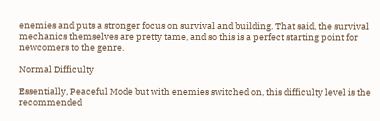enemies and puts a stronger focus on survival and building. That said, the survival mechanics themselves are pretty tame, and so this is a perfect starting point for newcomers to the genre.

Normal Difficulty

Essentially, Peaceful Mode but with enemies switched on, this difficulty level is the recommended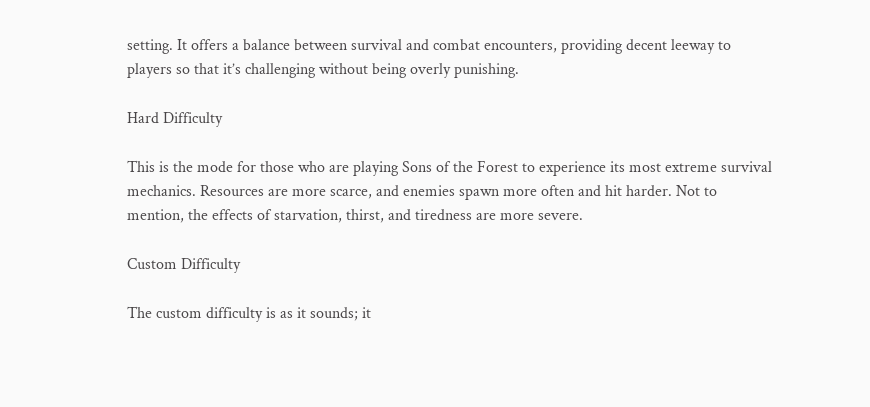setting. It offers a balance between survival and combat encounters, providing decent leeway to players so that it’s challenging without being overly punishing.

Hard Difficulty

This is the mode for those who are playing Sons of the Forest to experience its most extreme survival mechanics. Resources are more scarce, and enemies spawn more often and hit harder. Not to mention, the effects of starvation, thirst, and tiredness are more severe.

Custom Difficulty

The custom difficulty is as it sounds; it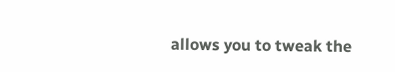allows you to tweak the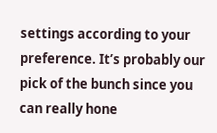settings according to your preference. It’s probably our pick of the bunch since you can really hone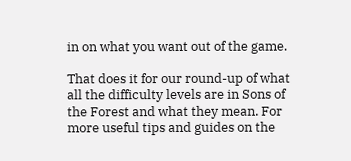in on what you want out of the game.

That does it for our round-up of what all the difficulty levels are in Sons of the Forest and what they mean. For more useful tips and guides on the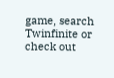game, search Twinfinite or check out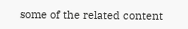some of the related content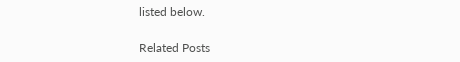listed below.

Related Posts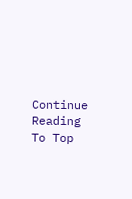Continue Reading
To Top